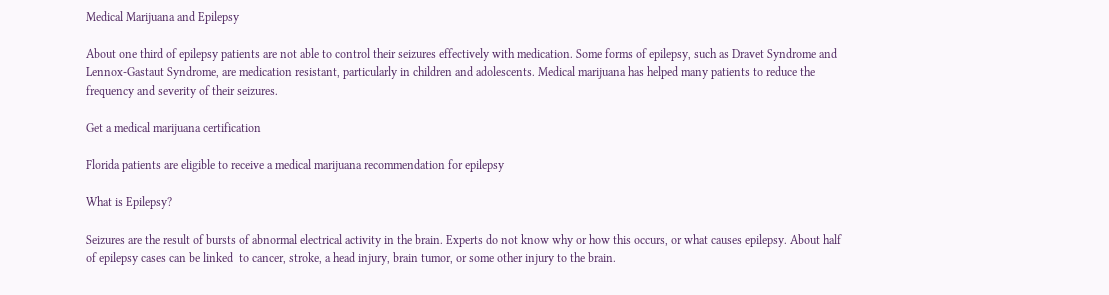Medical Marijuana and Epilepsy

About one third of epilepsy patients are not able to control their seizures effectively with medication. Some forms of epilepsy, such as Dravet Syndrome and Lennox-Gastaut Syndrome, are medication resistant, particularly in children and adolescents. Medical marijuana has helped many patients to reduce the frequency and severity of their seizures.

Get a medical marijuana certification

Florida patients are eligible to receive a medical marijuana recommendation for epilepsy

What is Epilepsy?

Seizures are the result of bursts of abnormal electrical activity in the brain. Experts do not know why or how this occurs, or what causes epilepsy. About half of epilepsy cases can be linked  to cancer, stroke, a head injury, brain tumor, or some other injury to the brain.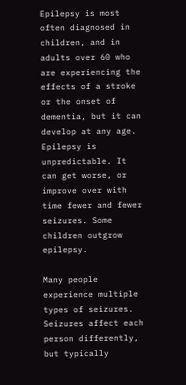Epilepsy is most often diagnosed in children, and in adults over 60 who are experiencing the effects of a stroke or the onset of dementia, but it can develop at any age. Epilepsy is unpredictable. It can get worse, or improve over with time fewer and fewer seizures. Some children outgrow epilepsy.

Many people experience multiple types of seizures. Seizures affect each person differently, but typically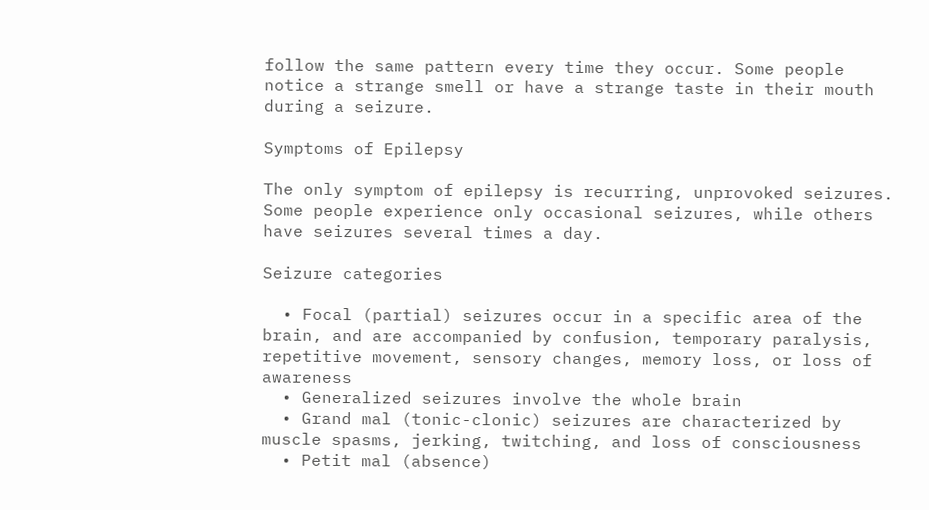follow the same pattern every time they occur. Some people notice a strange smell or have a strange taste in their mouth during a seizure.

Symptoms of Epilepsy

The only symptom of epilepsy is recurring, unprovoked seizures. Some people experience only occasional seizures, while others have seizures several times a day.

Seizure categories

  • Focal (partial) seizures occur in a specific area of the brain, and are accompanied by confusion, temporary paralysis, repetitive movement, sensory changes, memory loss, or loss of awareness
  • Generalized seizures involve the whole brain
  • Grand mal (tonic-clonic) seizures are characterized by muscle spasms, jerking, twitching, and loss of consciousness
  • Petit mal (absence)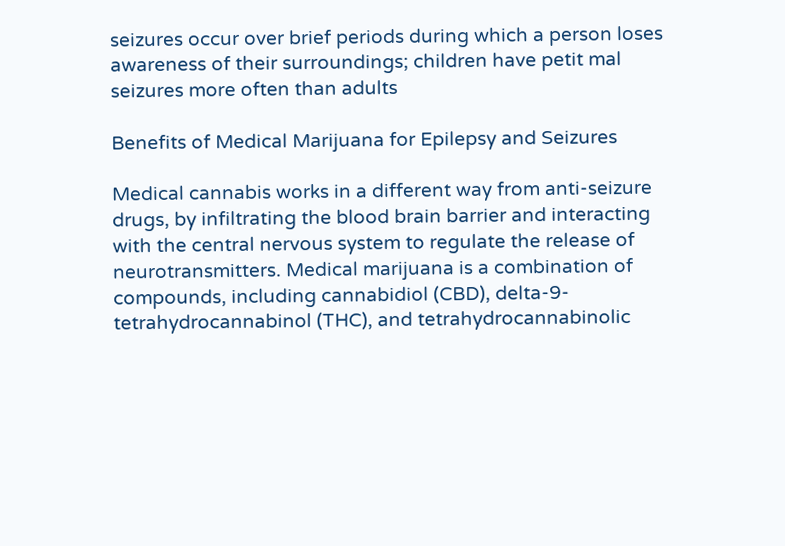seizures occur over brief periods during which a person loses awareness of their surroundings; children have petit mal seizures more often than adults

Benefits of Medical Marijuana for Epilepsy and Seizures

Medical cannabis works in a different way from anti-seizure drugs, by infiltrating the blood brain barrier and interacting with the central nervous system to regulate the release of neurotransmitters. Medical marijuana is a combination of compounds, including cannabidiol (CBD), delta-9-tetrahydrocannabinol (THC), and tetrahydrocannabinolic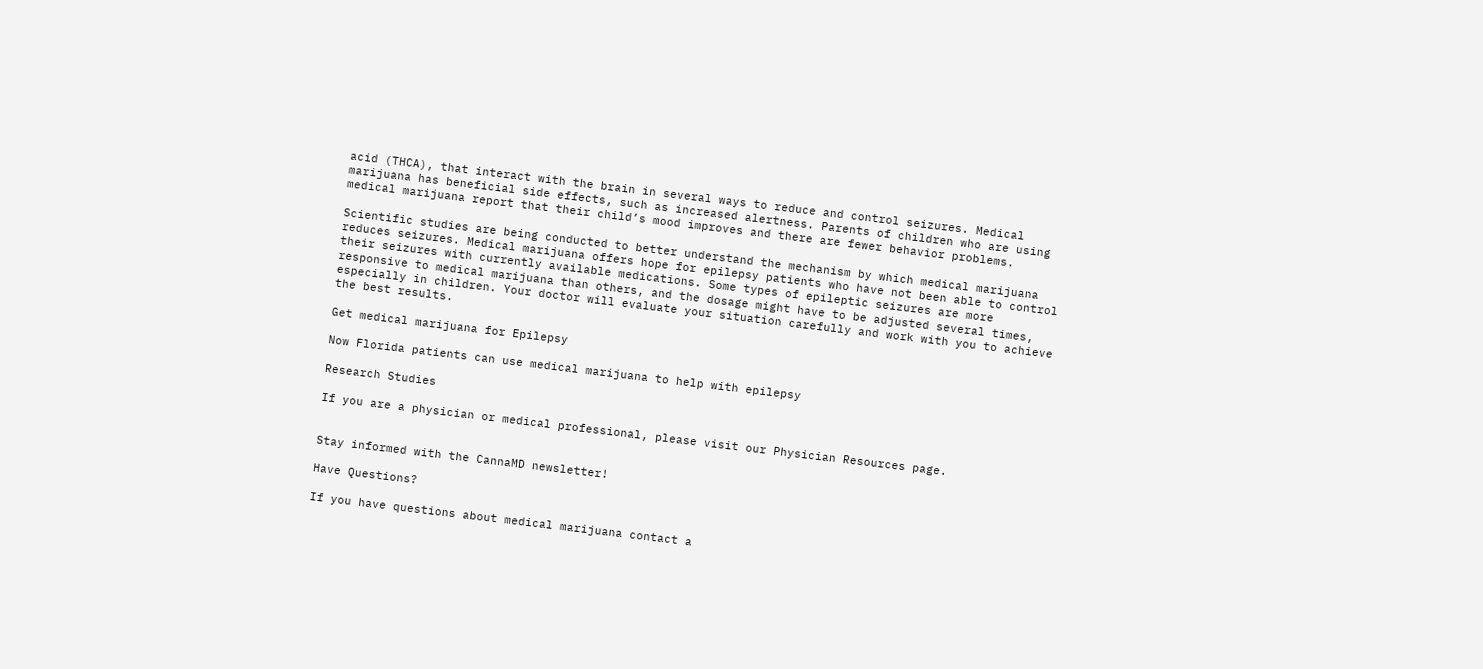acid (THCA), that interact with the brain in several ways to reduce and control seizures. Medical marijuana has beneficial side effects, such as increased alertness. Parents of children who are using medical marijuana report that their child’s mood improves and there are fewer behavior problems.

Scientific studies are being conducted to better understand the mechanism by which medical marijuana reduces seizures. Medical marijuana offers hope for epilepsy patients who have not been able to control their seizures with currently available medications. Some types of epileptic seizures are more responsive to medical marijuana than others, and the dosage might have to be adjusted several times, especially in children. Your doctor will evaluate your situation carefully and work with you to achieve the best results.

Get medical marijuana for Epilepsy

Now Florida patients can use medical marijuana to help with epilepsy

Research Studies

If you are a physician or medical professional, please visit our Physician Resources page.


Stay informed with the CannaMD newsletter!

Have Questions?

If you have questions about medical marijuana contact a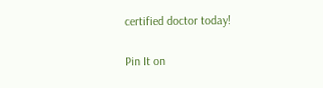certified doctor today!

Pin It on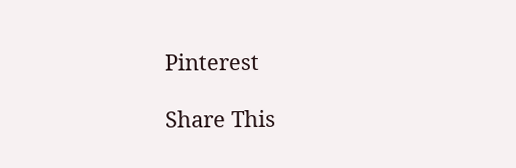Pinterest

Share This